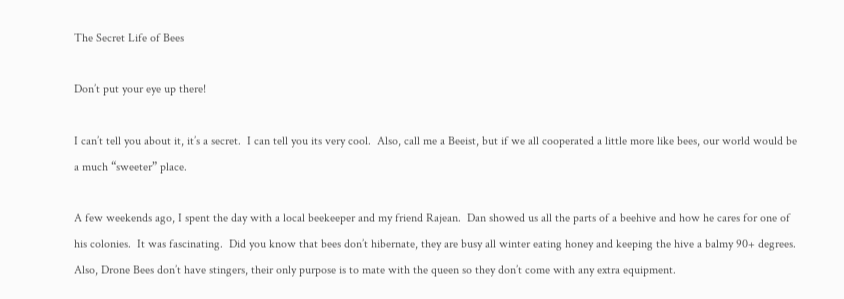The Secret Life of Bees

Don’t put your eye up there!

I can’t tell you about it, it’s a secret.  I can tell you its very cool.  Also, call me a Beeist, but if we all cooperated a little more like bees, our world would be a much “sweeter” place.

A few weekends ago, I spent the day with a local beekeeper and my friend Rajean.  Dan showed us all the parts of a beehive and how he cares for one of his colonies.  It was fascinating.  Did you know that bees don’t hibernate, they are busy all winter eating honey and keeping the hive a balmy 90+ degrees.  Also, Drone Bees don’t have stingers, their only purpose is to mate with the queen so they don’t come with any extra equipment.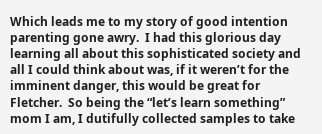Which leads me to my story of good intention parenting gone awry.  I had this glorious day learning all about this sophisticated society and all I could think about was, if it weren’t for the imminent danger, this would be great for Fletcher.  So being the “let’s learn something” mom I am, I dutifully collected samples to take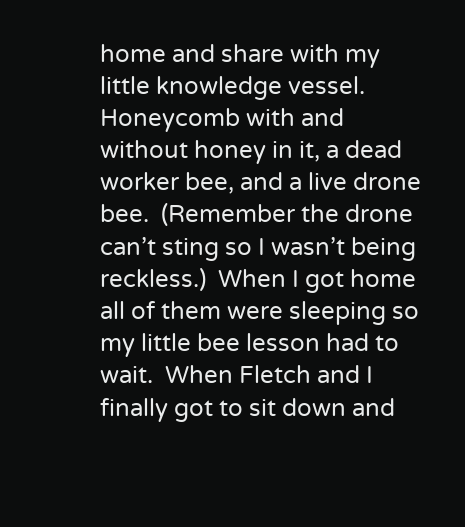home and share with my little knowledge vessel.  Honeycomb with and without honey in it, a dead worker bee, and a live drone bee.  (Remember the drone can’t sting so I wasn’t being reckless.)  When I got home all of them were sleeping so my little bee lesson had to wait.  When Fletch and I finally got to sit down and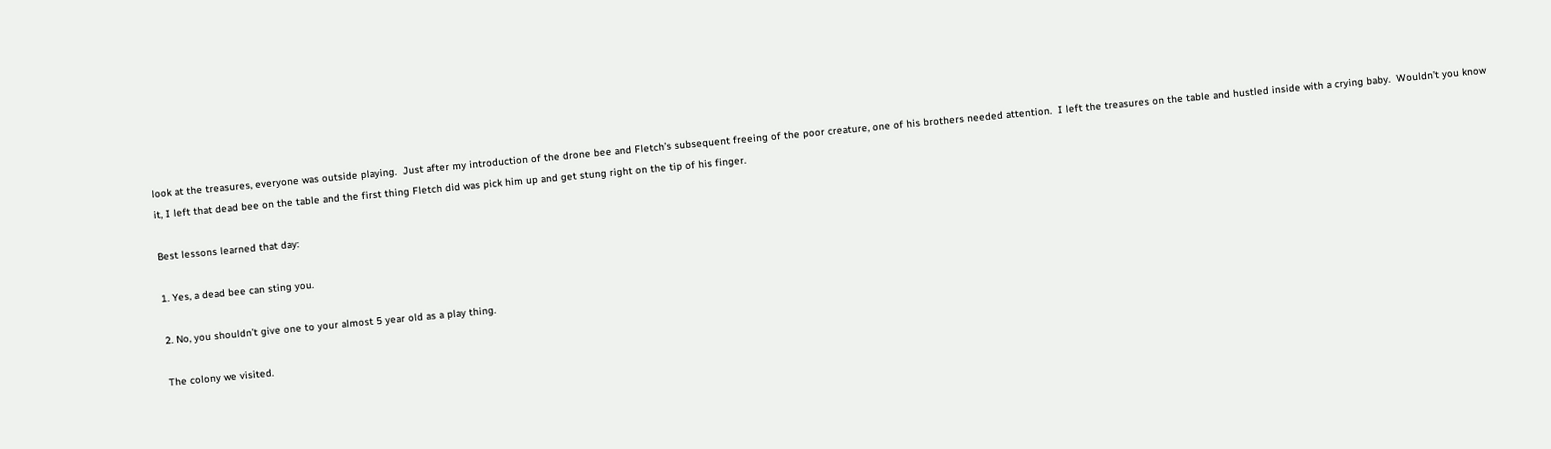look at the treasures, everyone was outside playing.  Just after my introduction of the drone bee and Fletch’s subsequent freeing of the poor creature, one of his brothers needed attention.  I left the treasures on the table and hustled inside with a crying baby.  Wouldn’t you know it, I left that dead bee on the table and the first thing Fletch did was pick him up and get stung right on the tip of his finger.

Best lessons learned that day:

1. Yes, a dead bee can sting you.

2. No, you shouldn’t give one to your almost 5 year old as a play thing.

The colony we visited.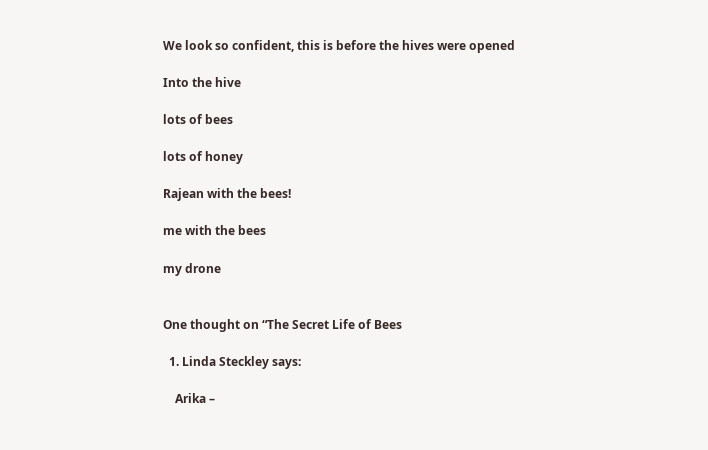We look so confident, this is before the hives were opened

Into the hive

lots of bees

lots of honey

Rajean with the bees!

me with the bees

my drone


One thought on “The Secret Life of Bees

  1. Linda Steckley says:

    Arika –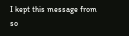I kept this message from so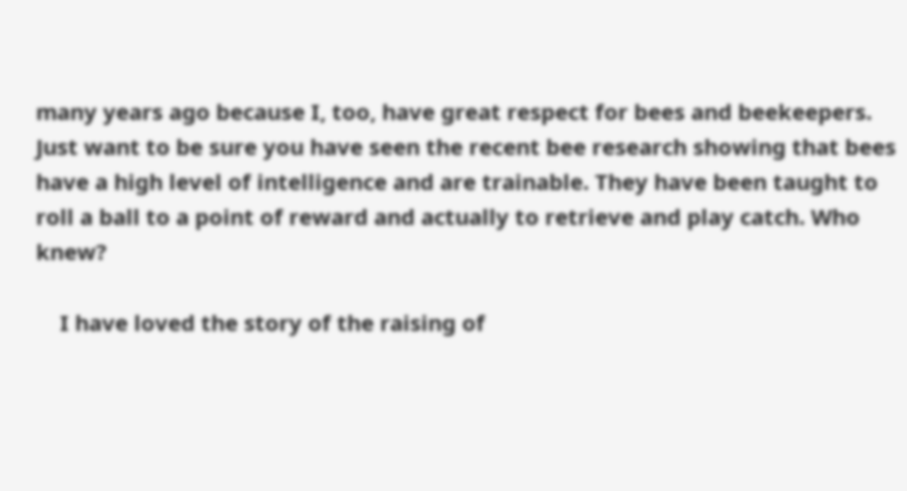many years ago because I, too, have great respect for bees and beekeepers. Just want to be sure you have seen the recent bee research showing that bees have a high level of intelligence and are trainable. They have been taught to roll a ball to a point of reward and actually to retrieve and play catch. Who knew?

    I have loved the story of the raising of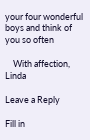your four wonderful boys and think of you so often

    With affection, Linda

Leave a Reply

Fill in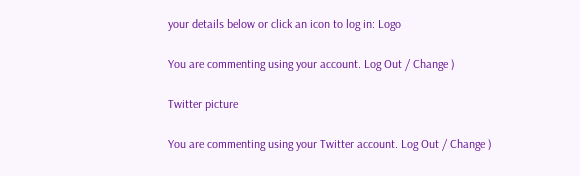your details below or click an icon to log in: Logo

You are commenting using your account. Log Out / Change )

Twitter picture

You are commenting using your Twitter account. Log Out / Change )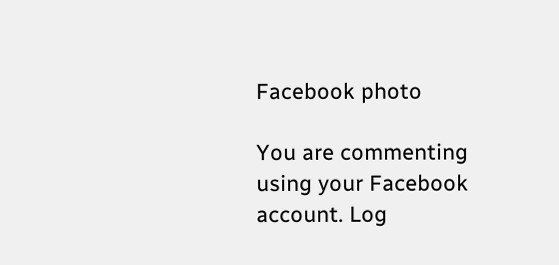Facebook photo

You are commenting using your Facebook account. Log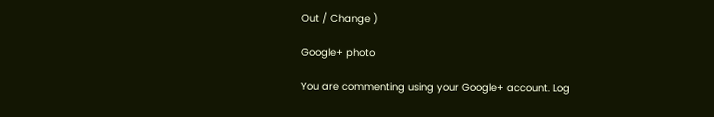Out / Change )

Google+ photo

You are commenting using your Google+ account. Log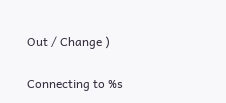Out / Change )

Connecting to %s